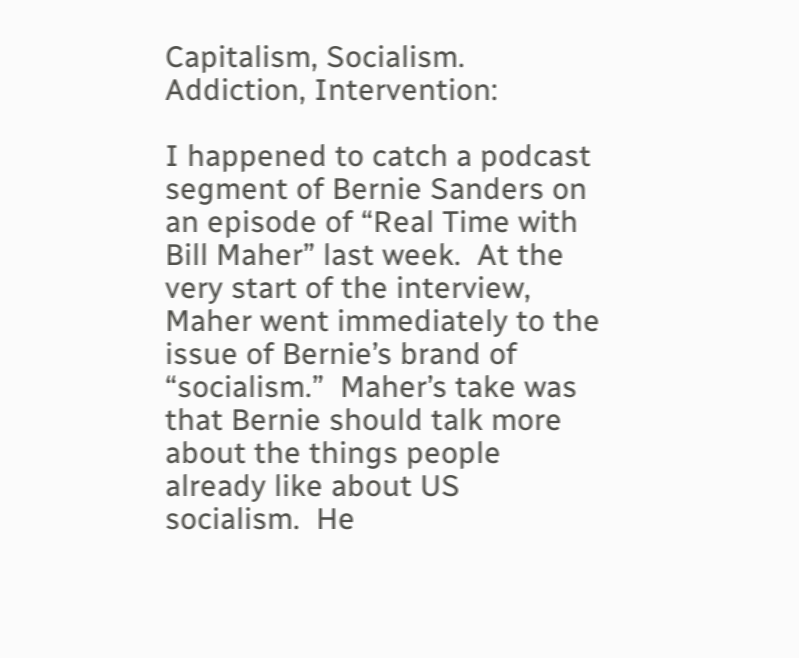Capitalism, Socialism. Addiction, Intervention:

I happened to catch a podcast segment of Bernie Sanders on an episode of “Real Time with Bill Maher” last week.  At the very start of the interview, Maher went immediately to the issue of Bernie’s brand of “socialism.”  Maher’s take was that Bernie should talk more about the things people already like about US socialism.  He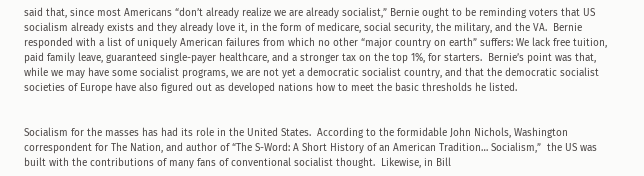said that, since most Americans “don’t already realize we are already socialist,” Bernie ought to be reminding voters that US socialism already exists and they already love it, in the form of medicare, social security, the military, and the VA.  Bernie responded with a list of uniquely American failures from which no other “major country on earth” suffers: We lack free tuition, paid family leave, guaranteed single-payer healthcare, and a stronger tax on the top 1%, for starters.  Bernie’s point was that, while we may have some socialist programs, we are not yet a democratic socialist country, and that the democratic socialist societies of Europe have also figured out as developed nations how to meet the basic thresholds he listed.


Socialism for the masses has had its role in the United States.  According to the formidable John Nichols, Washington correspondent for The Nation, and author of “The S-Word: A Short History of an American Tradition… Socialism,”  the US was built with the contributions of many fans of conventional socialist thought.  Likewise, in Bill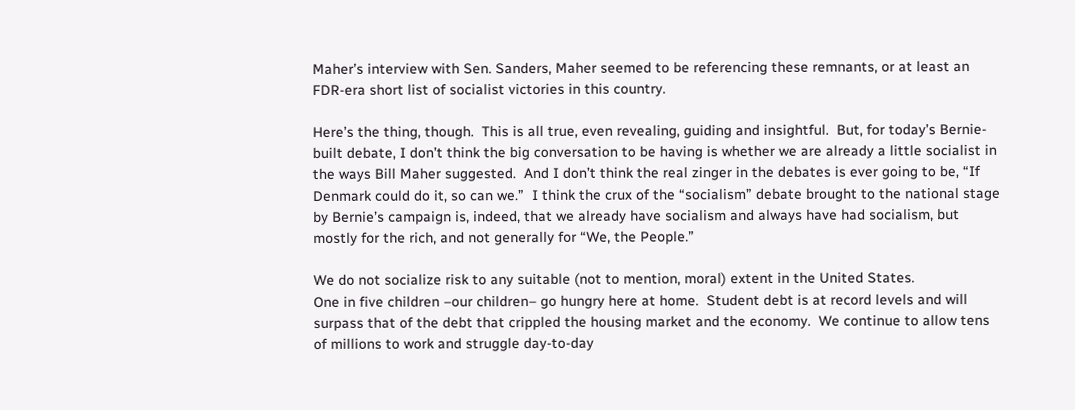Maher’s interview with Sen. Sanders, Maher seemed to be referencing these remnants, or at least an FDR-era short list of socialist victories in this country.

Here’s the thing, though.  This is all true, even revealing, guiding and insightful.  But, for today’s Bernie-built debate, I don’t think the big conversation to be having is whether we are already a little socialist in the ways Bill Maher suggested.  And I don’t think the real zinger in the debates is ever going to be, “If Denmark could do it, so can we.”  I think the crux of the “socialism” debate brought to the national stage by Bernie’s campaign is, indeed, that we already have socialism and always have had socialism, but mostly for the rich, and not generally for “We, the People.”

We do not socialize risk to any suitable (not to mention, moral) extent in the United States.
One in five children –our children– go hungry here at home.  Student debt is at record levels and will surpass that of the debt that crippled the housing market and the economy.  We continue to allow tens of millions to work and struggle day-to-day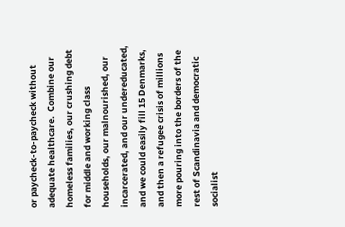or paycheck-to-paycheck without adequate healthcare.  Combine our homeless families, our crushing debt for middle and working class households, our malnourished, our incarcerated, and our undereducated, and we could easily fill 15 Denmarks, and then a refugee crisis of millions more pouring into the borders of the rest of Scandinavia and democratic socialist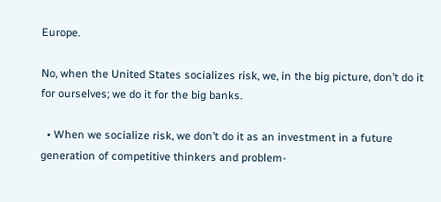Europe.

No, when the United States socializes risk, we, in the big picture, don’t do it for ourselves; we do it for the big banks.

  • When we socialize risk, we don’t do it as an investment in a future generation of competitive thinkers and problem-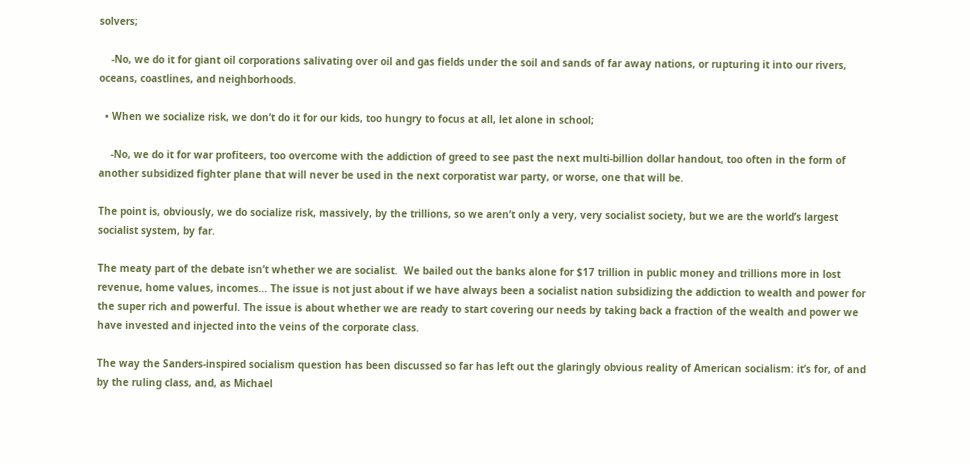solvers;

    -No, we do it for giant oil corporations salivating over oil and gas fields under the soil and sands of far away nations, or rupturing it into our rivers, oceans, coastlines, and neighborhoods.

  • When we socialize risk, we don’t do it for our kids, too hungry to focus at all, let alone in school;

    -No, we do it for war profiteers, too overcome with the addiction of greed to see past the next multi-billion dollar handout, too often in the form of another subsidized fighter plane that will never be used in the next corporatist war party, or worse, one that will be.

The point is, obviously, we do socialize risk, massively, by the trillions, so we aren’t only a very, very socialist society, but we are the world’s largest socialist system, by far.

The meaty part of the debate isn’t whether we are socialist.  We bailed out the banks alone for $17 trillion in public money and trillions more in lost revenue, home values, incomes… The issue is not just about if we have always been a socialist nation subsidizing the addiction to wealth and power for the super rich and powerful. The issue is about whether we are ready to start covering our needs by taking back a fraction of the wealth and power we have invested and injected into the veins of the corporate class.

The way the Sanders-inspired socialism question has been discussed so far has left out the glaringly obvious reality of American socialism: it’s for, of and by the ruling class, and, as Michael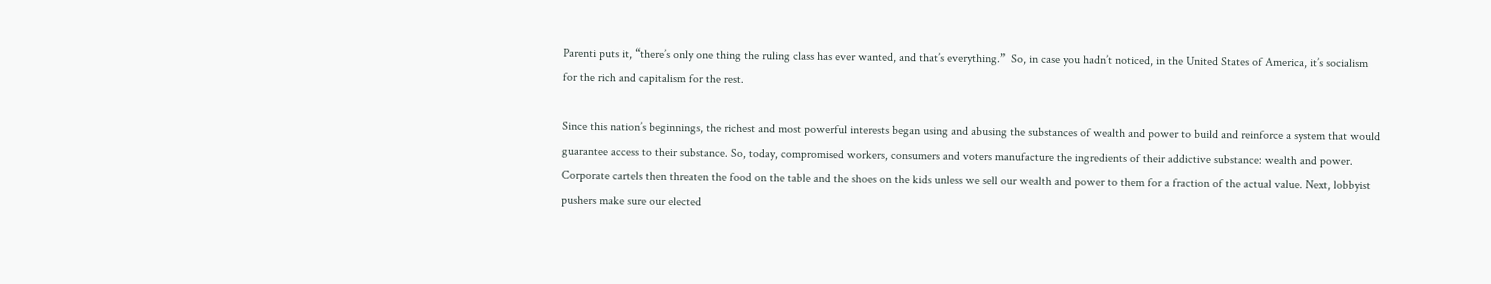Parenti puts it, “there’s only one thing the ruling class has ever wanted, and that’s everything.”  So, in case you hadn’t noticed, in the United States of America, it’s socialism for the rich and capitalism for the rest.

Since this nation’s beginnings, the richest and most powerful interests began using and abusing the substances of wealth and power to build and reinforce a system that would guarantee access to their substance. So, today, compromised workers, consumers and voters manufacture the ingredients of their addictive substance: wealth and power.  Corporate cartels then threaten the food on the table and the shoes on the kids unless we sell our wealth and power to them for a fraction of the actual value. Next, lobbyist pushers make sure our elected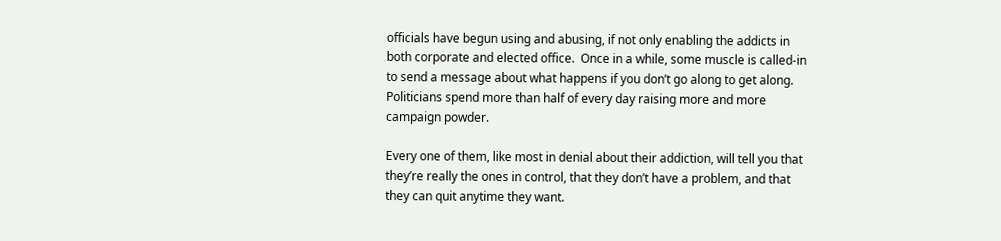officials have begun using and abusing, if not only enabling the addicts in both corporate and elected office.  Once in a while, some muscle is called-in to send a message about what happens if you don’t go along to get along.  Politicians spend more than half of every day raising more and more campaign powder.

Every one of them, like most in denial about their addiction, will tell you that they’re really the ones in control, that they don’t have a problem, and that they can quit anytime they want.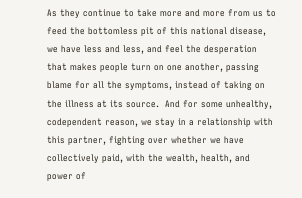As they continue to take more and more from us to feed the bottomless pit of this national disease, we have less and less, and feel the desperation that makes people turn on one another, passing blame for all the symptoms, instead of taking on the illness at its source.  And for some unhealthy, codependent reason, we stay in a relationship with this partner, fighting over whether we have collectively paid, with the wealth, health, and power of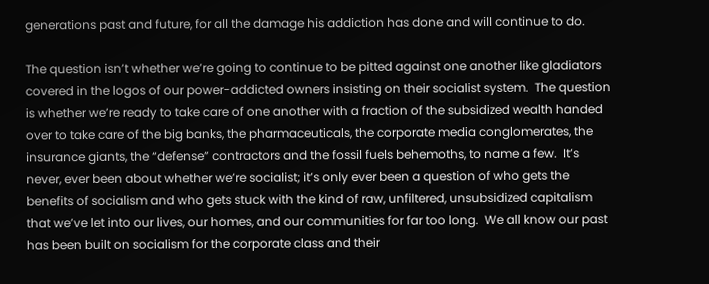generations past and future, for all the damage his addiction has done and will continue to do.

The question isn’t whether we’re going to continue to be pitted against one another like gladiators covered in the logos of our power-addicted owners insisting on their socialist system.  The question is whether we’re ready to take care of one another with a fraction of the subsidized wealth handed over to take care of the big banks, the pharmaceuticals, the corporate media conglomerates, the insurance giants, the “defense” contractors and the fossil fuels behemoths, to name a few.  It’s never, ever been about whether we’re socialist; it’s only ever been a question of who gets the benefits of socialism and who gets stuck with the kind of raw, unfiltered, unsubsidized capitalism that we’ve let into our lives, our homes, and our communities for far too long.  We all know our past has been built on socialism for the corporate class and their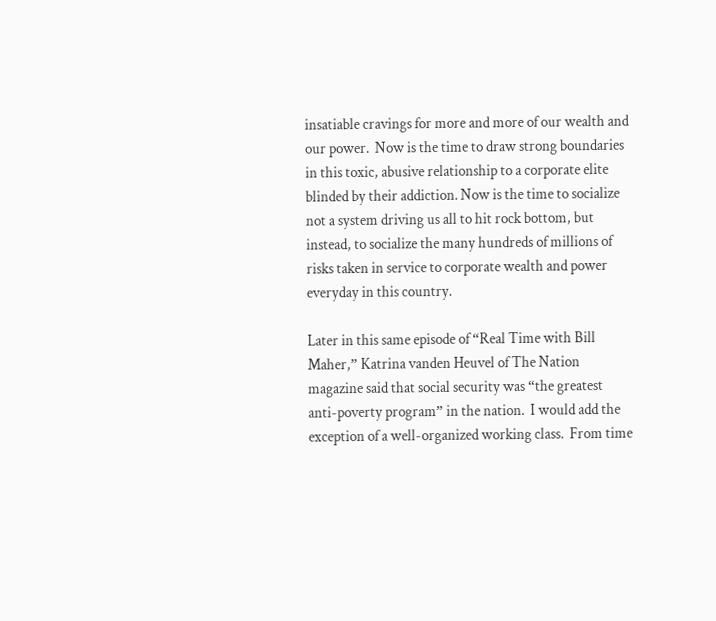insatiable cravings for more and more of our wealth and our power.  Now is the time to draw strong boundaries in this toxic, abusive relationship to a corporate elite blinded by their addiction. Now is the time to socialize not a system driving us all to hit rock bottom, but instead, to socialize the many hundreds of millions of risks taken in service to corporate wealth and power everyday in this country.

Later in this same episode of “Real Time with Bill Maher,” Katrina vanden Heuvel of The Nation magazine said that social security was “the greatest anti-poverty program” in the nation.  I would add the exception of a well-organized working class.  From time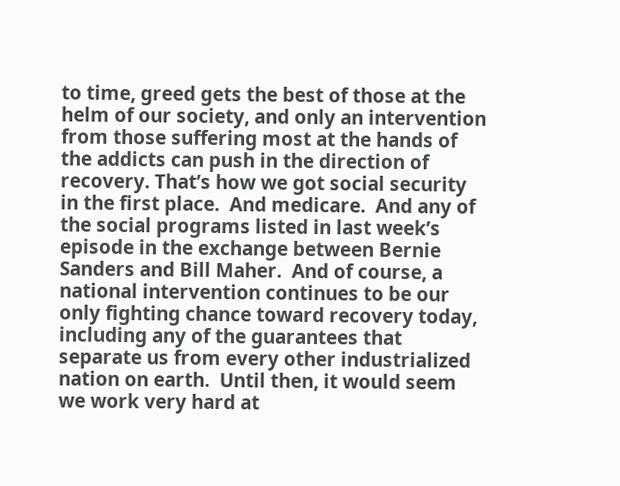to time, greed gets the best of those at the helm of our society, and only an intervention from those suffering most at the hands of the addicts can push in the direction of recovery. That’s how we got social security in the first place.  And medicare.  And any of the social programs listed in last week’s episode in the exchange between Bernie Sanders and Bill Maher.  And of course, a national intervention continues to be our only fighting chance toward recovery today, including any of the guarantees that separate us from every other industrialized nation on earth.  Until then, it would seem we work very hard at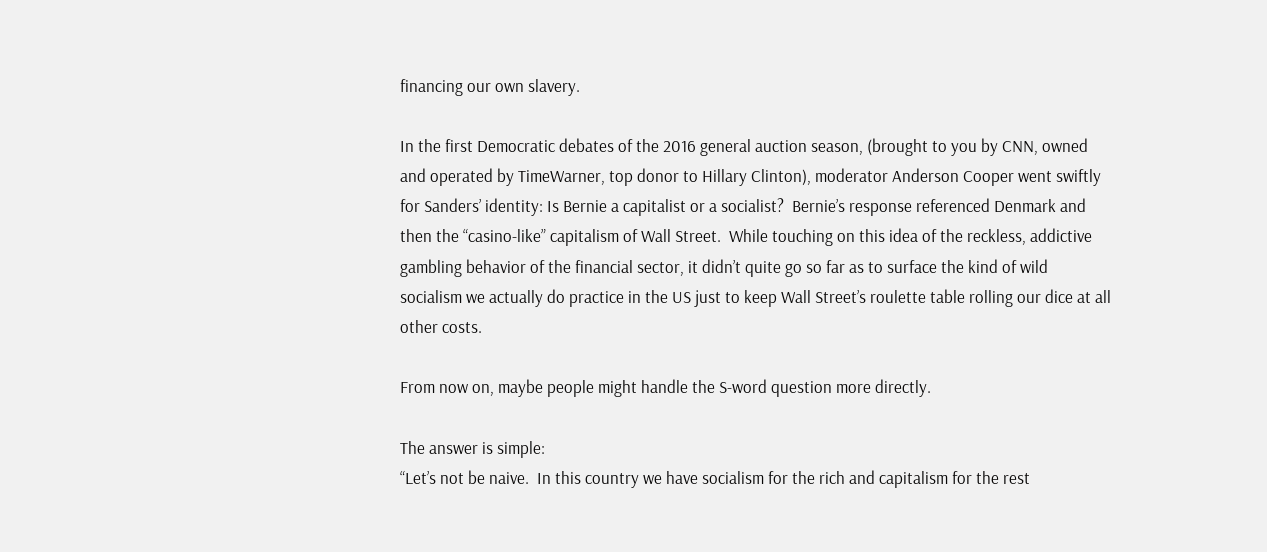financing our own slavery.

In the first Democratic debates of the 2016 general auction season, (brought to you by CNN, owned and operated by TimeWarner, top donor to Hillary Clinton), moderator Anderson Cooper went swiftly for Sanders’ identity: Is Bernie a capitalist or a socialist?  Bernie’s response referenced Denmark and then the “casino-like” capitalism of Wall Street.  While touching on this idea of the reckless, addictive gambling behavior of the financial sector, it didn’t quite go so far as to surface the kind of wild socialism we actually do practice in the US just to keep Wall Street’s roulette table rolling our dice at all other costs.

From now on, maybe people might handle the S-word question more directly.

The answer is simple:
“Let’s not be naive.  In this country we have socialism for the rich and capitalism for the rest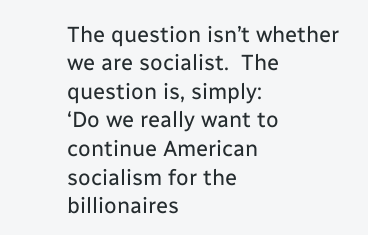The question isn’t whether we are socialist.  The question is, simply:
‘Do we really want to continue American socialism for the billionaires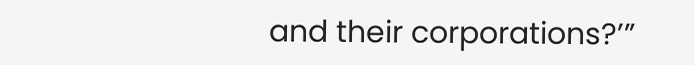and their corporations?’”